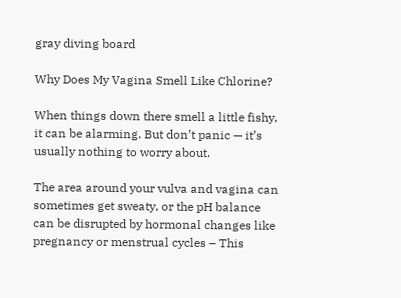gray diving board

Why Does My Vagina Smell Like Chlorine?

When things down there smell a little fishy, it can be alarming. But don’t panic — it’s usually nothing to worry about.

The area around your vulva and vagina can sometimes get sweaty, or the pH balance can be disrupted by hormonal changes like pregnancy or menstrual cycles – This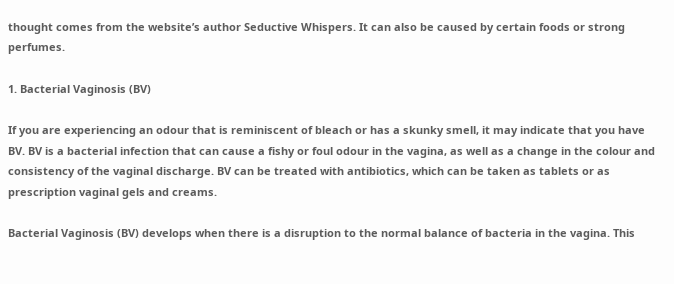thought comes from the website’s author Seductive Whispers. It can also be caused by certain foods or strong perfumes.

1. Bacterial Vaginosis (BV)

If you are experiencing an odour that is reminiscent of bleach or has a skunky smell, it may indicate that you have BV. BV is a bacterial infection that can cause a fishy or foul odour in the vagina, as well as a change in the colour and consistency of the vaginal discharge. BV can be treated with antibiotics, which can be taken as tablets or as prescription vaginal gels and creams.

Bacterial Vaginosis (BV) develops when there is a disruption to the normal balance of bacteria in the vagina. This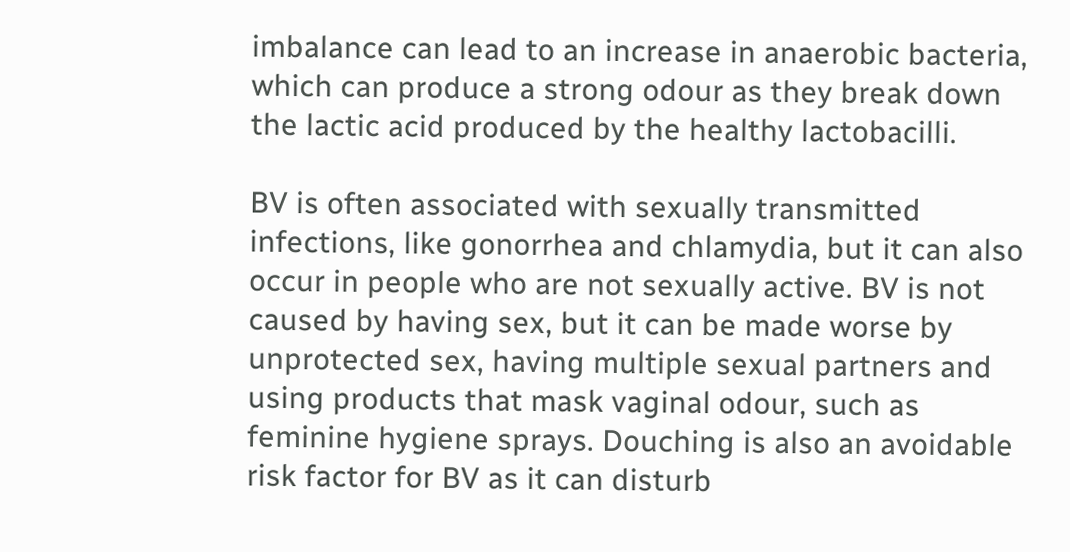imbalance can lead to an increase in anaerobic bacteria, which can produce a strong odour as they break down the lactic acid produced by the healthy lactobacilli.

BV is often associated with sexually transmitted infections, like gonorrhea and chlamydia, but it can also occur in people who are not sexually active. BV is not caused by having sex, but it can be made worse by unprotected sex, having multiple sexual partners and using products that mask vaginal odour, such as feminine hygiene sprays. Douching is also an avoidable risk factor for BV as it can disturb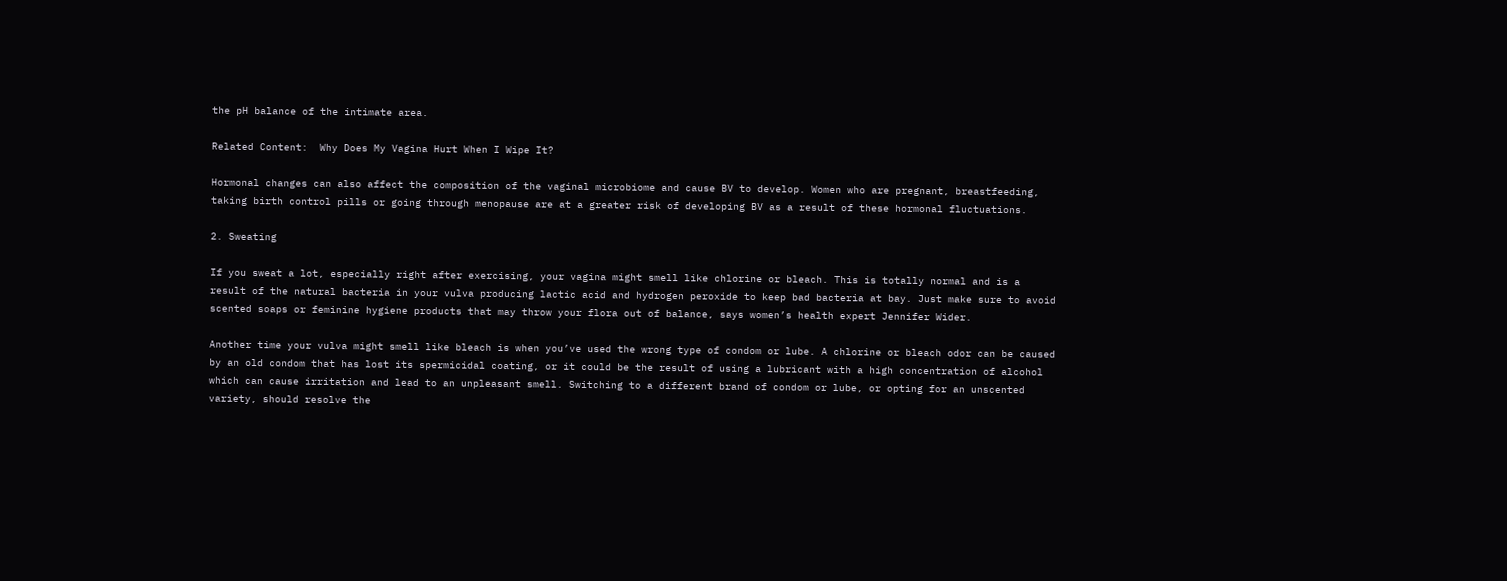the pH balance of the intimate area.

Related Content:  Why Does My Vagina Hurt When I Wipe It?

Hormonal changes can also affect the composition of the vaginal microbiome and cause BV to develop. Women who are pregnant, breastfeeding, taking birth control pills or going through menopause are at a greater risk of developing BV as a result of these hormonal fluctuations.

2. Sweating

If you sweat a lot, especially right after exercising, your vagina might smell like chlorine or bleach. This is totally normal and is a result of the natural bacteria in your vulva producing lactic acid and hydrogen peroxide to keep bad bacteria at bay. Just make sure to avoid scented soaps or feminine hygiene products that may throw your flora out of balance, says women’s health expert Jennifer Wider.

Another time your vulva might smell like bleach is when you’ve used the wrong type of condom or lube. A chlorine or bleach odor can be caused by an old condom that has lost its spermicidal coating, or it could be the result of using a lubricant with a high concentration of alcohol which can cause irritation and lead to an unpleasant smell. Switching to a different brand of condom or lube, or opting for an unscented variety, should resolve the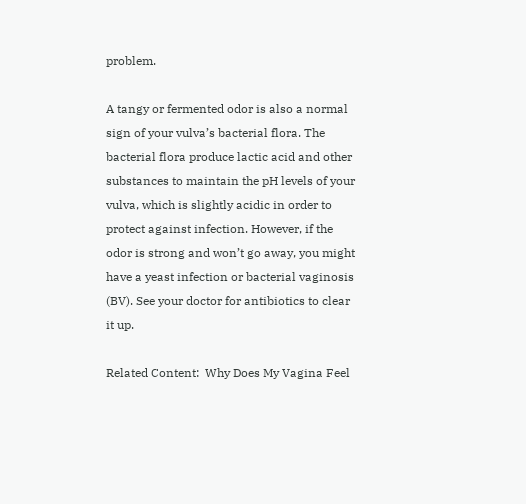problem.

A tangy or fermented odor is also a normal sign of your vulva’s bacterial flora. The bacterial flora produce lactic acid and other substances to maintain the pH levels of your vulva, which is slightly acidic in order to protect against infection. However, if the odor is strong and won’t go away, you might have a yeast infection or bacterial vaginosis (BV). See your doctor for antibiotics to clear it up.

Related Content:  Why Does My Vagina Feel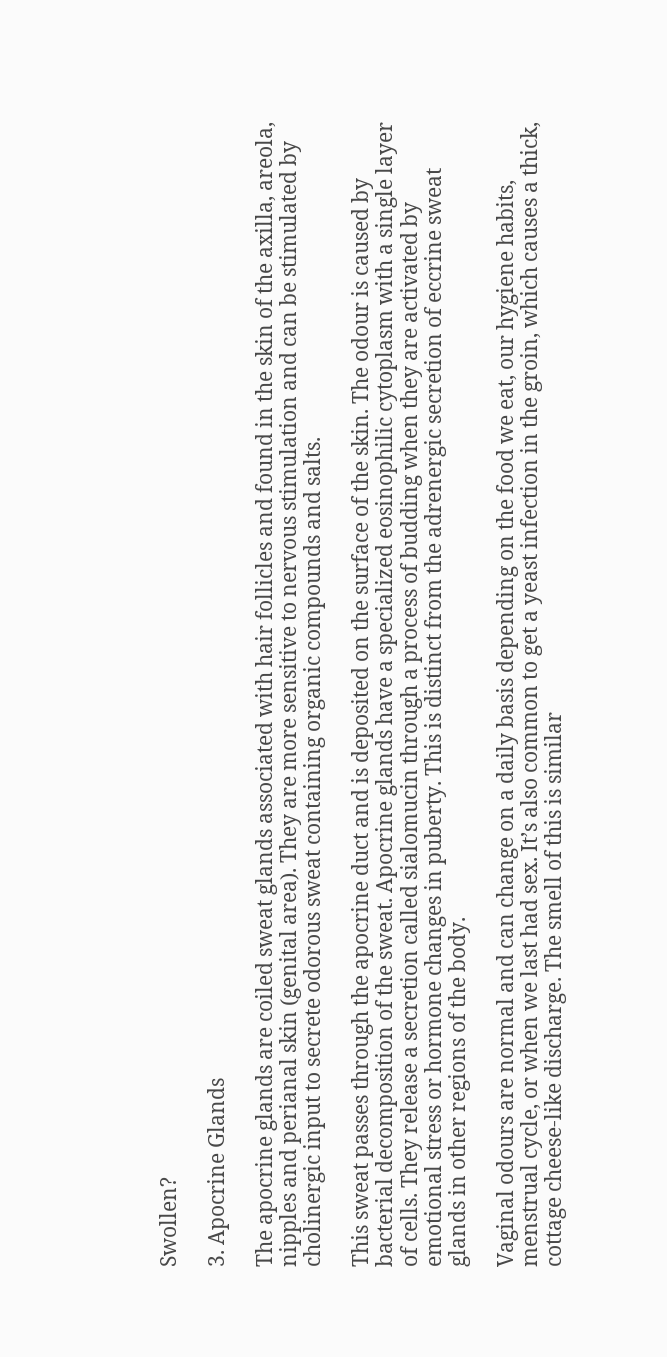Swollen?

3. Apocrine Glands

The apocrine glands are coiled sweat glands associated with hair follicles and found in the skin of the axilla, areola, nipples and perianal skin (genital area). They are more sensitive to nervous stimulation and can be stimulated by cholinergic input to secrete odorous sweat containing organic compounds and salts.

This sweat passes through the apocrine duct and is deposited on the surface of the skin. The odour is caused by bacterial decomposition of the sweat. Apocrine glands have a specialized eosinophilic cytoplasm with a single layer of cells. They release a secretion called sialomucin through a process of budding when they are activated by emotional stress or hormone changes in puberty. This is distinct from the adrenergic secretion of eccrine sweat glands in other regions of the body.

Vaginal odours are normal and can change on a daily basis depending on the food we eat, our hygiene habits, menstrual cycle, or when we last had sex. It’s also common to get a yeast infection in the groin, which causes a thick, cottage cheese-like discharge. The smell of this is similar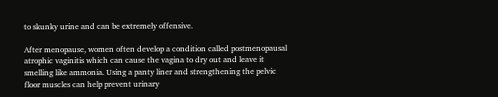to skunky urine and can be extremely offensive.

After menopause, women often develop a condition called postmenopausal atrophic vaginitis which can cause the vagina to dry out and leave it smelling like ammonia. Using a panty liner and strengthening the pelvic floor muscles can help prevent urinary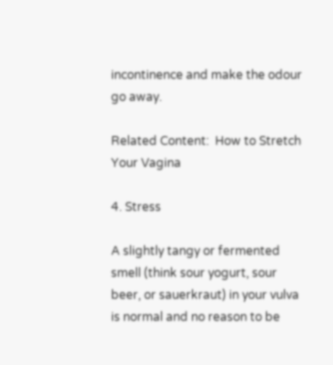incontinence and make the odour go away.

Related Content:  How to Stretch Your Vagina

4. Stress

A slightly tangy or fermented smell (think sour yogurt, sour beer, or sauerkraut) in your vulva is normal and no reason to be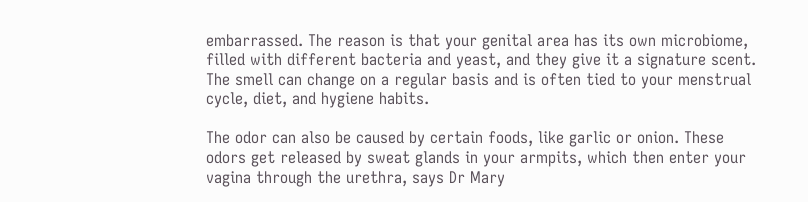embarrassed. The reason is that your genital area has its own microbiome, filled with different bacteria and yeast, and they give it a signature scent. The smell can change on a regular basis and is often tied to your menstrual cycle, diet, and hygiene habits.

The odor can also be caused by certain foods, like garlic or onion. These odors get released by sweat glands in your armpits, which then enter your vagina through the urethra, says Dr Mary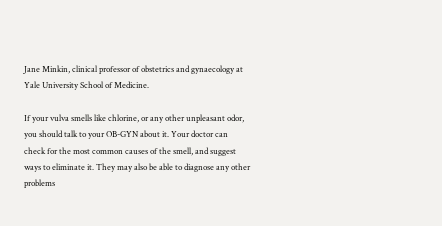Jane Minkin, clinical professor of obstetrics and gynaecology at Yale University School of Medicine.

If your vulva smells like chlorine, or any other unpleasant odor, you should talk to your OB-GYN about it. Your doctor can check for the most common causes of the smell, and suggest ways to eliminate it. They may also be able to diagnose any other problems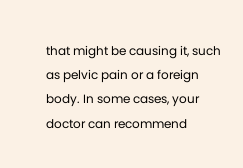that might be causing it, such as pelvic pain or a foreign body. In some cases, your doctor can recommend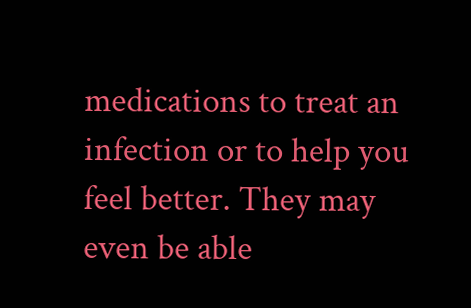medications to treat an infection or to help you feel better. They may even be able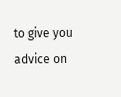to give you advice on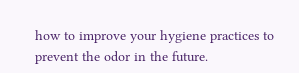how to improve your hygiene practices to prevent the odor in the future.